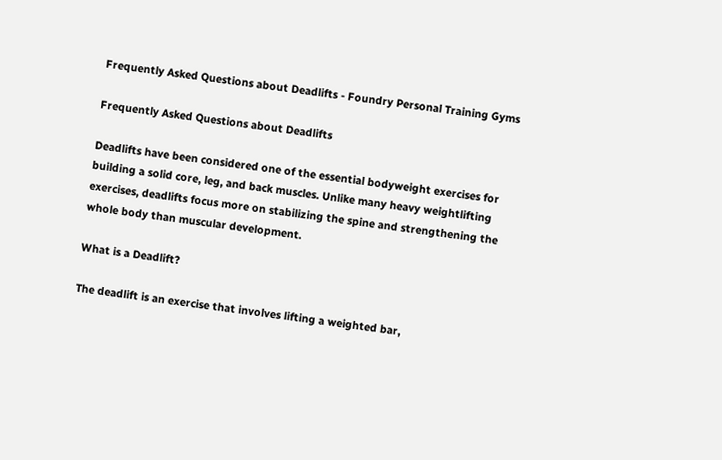Frequently Asked Questions about Deadlifts - Foundry Personal Training Gyms

Frequently Asked Questions about Deadlifts

Deadlifts have been considered one of the essential bodyweight exercises for building a solid core, leg, and back muscles. Unlike many heavy weightlifting exercises, deadlifts focus more on stabilizing the spine and strengthening the whole body than muscular development.

What is a Deadlift?

The deadlift is an exercise that involves lifting a weighted bar,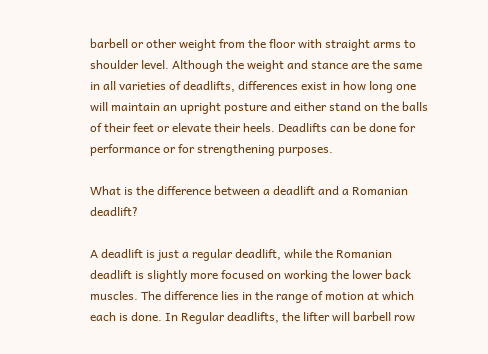barbell or other weight from the floor with straight arms to shoulder level. Although the weight and stance are the same in all varieties of deadlifts, differences exist in how long one will maintain an upright posture and either stand on the balls of their feet or elevate their heels. Deadlifts can be done for performance or for strengthening purposes.

What is the difference between a deadlift and a Romanian deadlift?

A deadlift is just a regular deadlift, while the Romanian deadlift is slightly more focused on working the lower back muscles. The difference lies in the range of motion at which each is done. In Regular deadlifts, the lifter will barbell row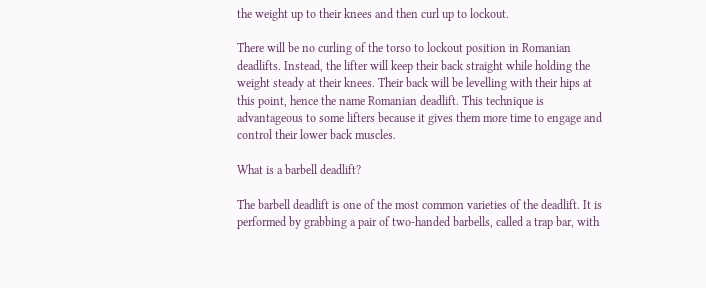the weight up to their knees and then curl up to lockout.

There will be no curling of the torso to lockout position in Romanian deadlifts. Instead, the lifter will keep their back straight while holding the weight steady at their knees. Their back will be levelling with their hips at this point, hence the name Romanian deadlift. This technique is advantageous to some lifters because it gives them more time to engage and control their lower back muscles.

What is a barbell deadlift?

The barbell deadlift is one of the most common varieties of the deadlift. It is performed by grabbing a pair of two-handed barbells, called a trap bar, with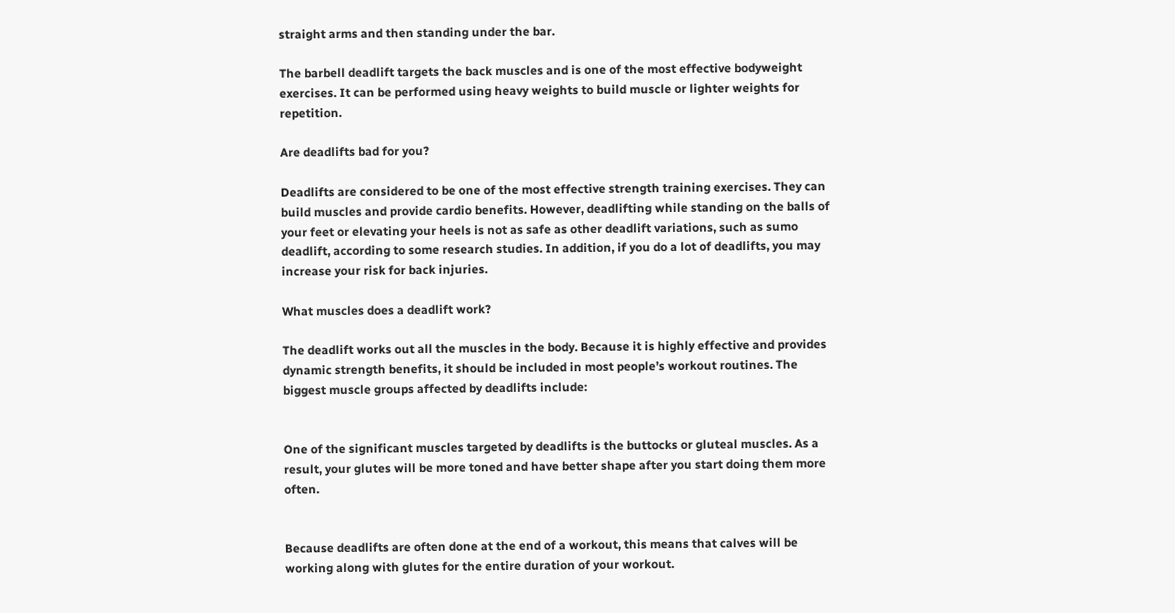straight arms and then standing under the bar.

The barbell deadlift targets the back muscles and is one of the most effective bodyweight exercises. It can be performed using heavy weights to build muscle or lighter weights for repetition.

Are deadlifts bad for you?

Deadlifts are considered to be one of the most effective strength training exercises. They can build muscles and provide cardio benefits. However, deadlifting while standing on the balls of your feet or elevating your heels is not as safe as other deadlift variations, such as sumo deadlift, according to some research studies. In addition, if you do a lot of deadlifts, you may increase your risk for back injuries.

What muscles does a deadlift work?

The deadlift works out all the muscles in the body. Because it is highly effective and provides dynamic strength benefits, it should be included in most people’s workout routines. The biggest muscle groups affected by deadlifts include:


One of the significant muscles targeted by deadlifts is the buttocks or gluteal muscles. As a result, your glutes will be more toned and have better shape after you start doing them more often.


Because deadlifts are often done at the end of a workout, this means that calves will be working along with glutes for the entire duration of your workout.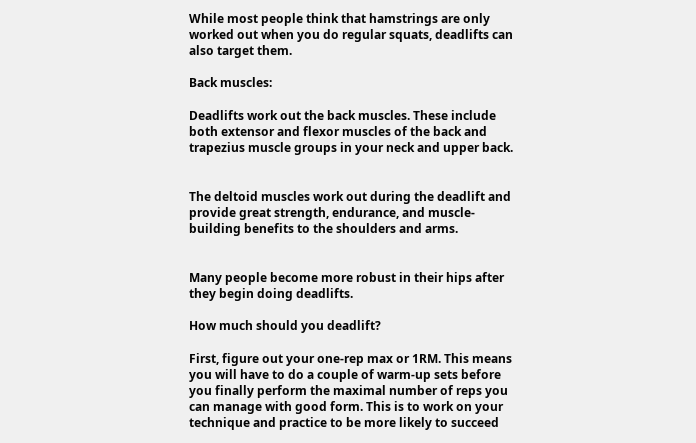While most people think that hamstrings are only worked out when you do regular squats, deadlifts can also target them.

Back muscles:

Deadlifts work out the back muscles. These include both extensor and flexor muscles of the back and trapezius muscle groups in your neck and upper back.


The deltoid muscles work out during the deadlift and provide great strength, endurance, and muscle-building benefits to the shoulders and arms.


Many people become more robust in their hips after they begin doing deadlifts.

How much should you deadlift?

First, figure out your one-rep max or 1RM. This means you will have to do a couple of warm-up sets before you finally perform the maximal number of reps you can manage with good form. This is to work on your technique and practice to be more likely to succeed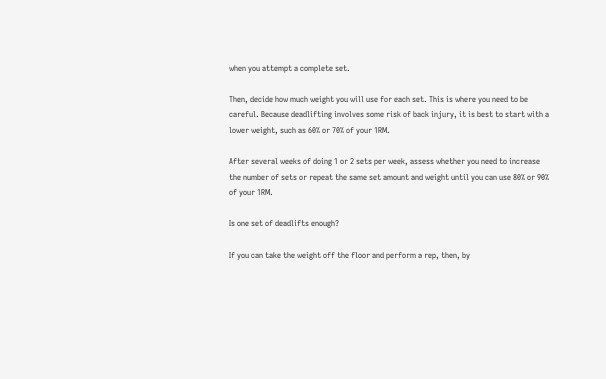when you attempt a complete set.

Then, decide how much weight you will use for each set. This is where you need to be careful. Because deadlifting involves some risk of back injury, it is best to start with a lower weight, such as 60% or 70% of your 1RM.

After several weeks of doing 1 or 2 sets per week, assess whether you need to increase the number of sets or repeat the same set amount and weight until you can use 80% or 90% of your 1RM.

Is one set of deadlifts enough?

If you can take the weight off the floor and perform a rep, then, by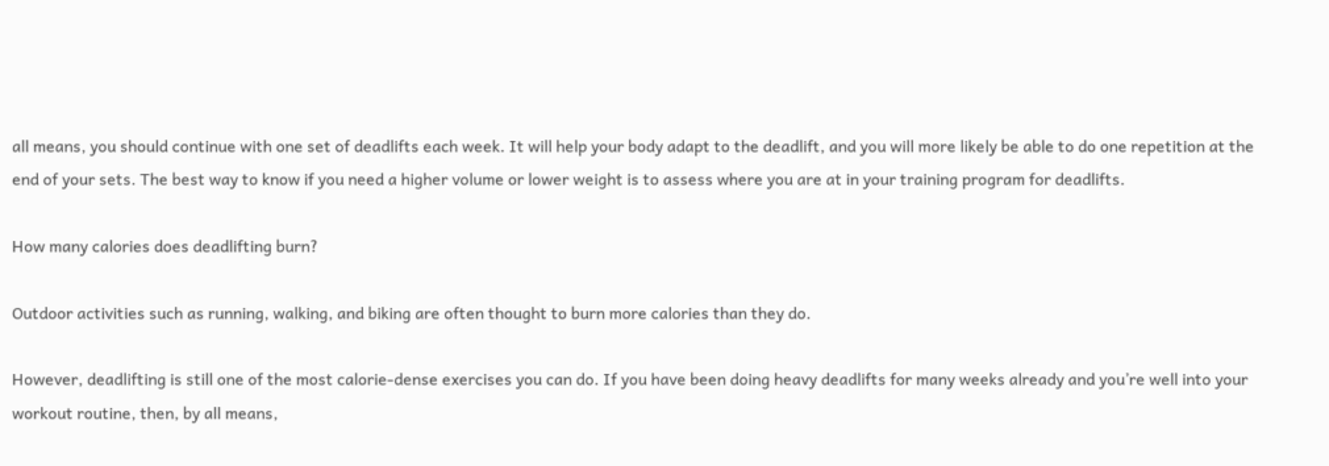all means, you should continue with one set of deadlifts each week. It will help your body adapt to the deadlift, and you will more likely be able to do one repetition at the end of your sets. The best way to know if you need a higher volume or lower weight is to assess where you are at in your training program for deadlifts.

How many calories does deadlifting burn?

Outdoor activities such as running, walking, and biking are often thought to burn more calories than they do.

However, deadlifting is still one of the most calorie-dense exercises you can do. If you have been doing heavy deadlifts for many weeks already and you’re well into your workout routine, then, by all means,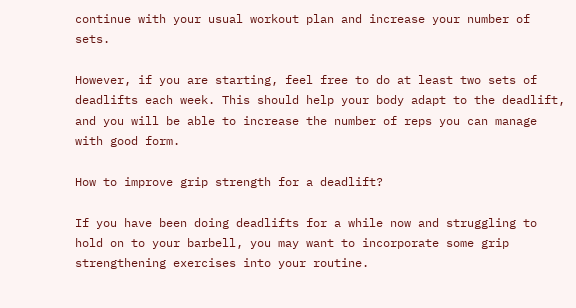continue with your usual workout plan and increase your number of sets.

However, if you are starting, feel free to do at least two sets of deadlifts each week. This should help your body adapt to the deadlift, and you will be able to increase the number of reps you can manage with good form.

How to improve grip strength for a deadlift?

If you have been doing deadlifts for a while now and struggling to hold on to your barbell, you may want to incorporate some grip strengthening exercises into your routine.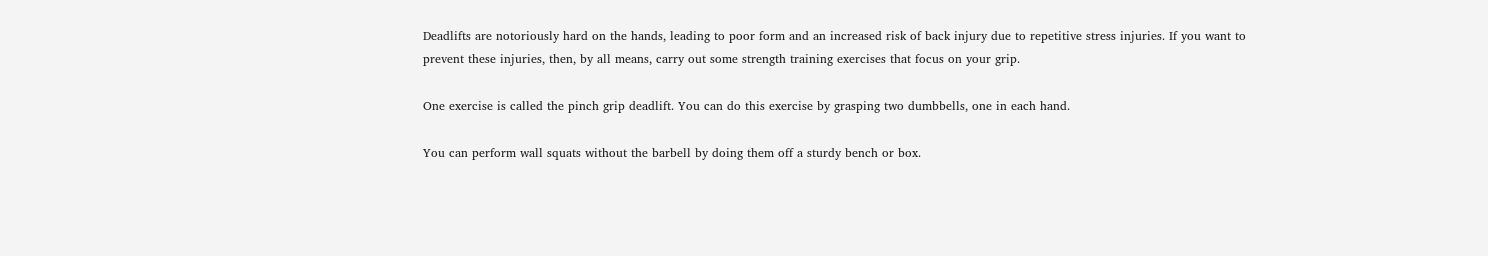Deadlifts are notoriously hard on the hands, leading to poor form and an increased risk of back injury due to repetitive stress injuries. If you want to prevent these injuries, then, by all means, carry out some strength training exercises that focus on your grip.

One exercise is called the pinch grip deadlift. You can do this exercise by grasping two dumbbells, one in each hand.

You can perform wall squats without the barbell by doing them off a sturdy bench or box.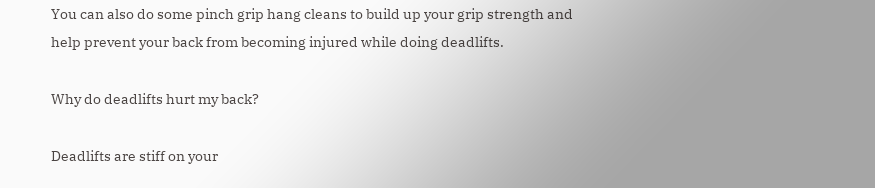You can also do some pinch grip hang cleans to build up your grip strength and help prevent your back from becoming injured while doing deadlifts.

Why do deadlifts hurt my back?

Deadlifts are stiff on your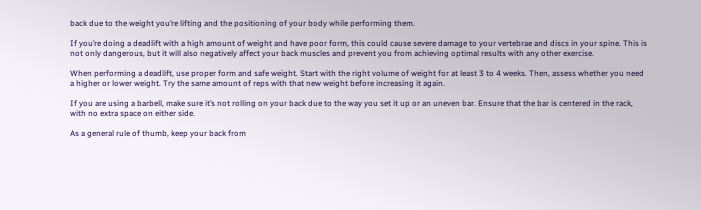back due to the weight you’re lifting and the positioning of your body while performing them.

If you’re doing a deadlift with a high amount of weight and have poor form, this could cause severe damage to your vertebrae and discs in your spine. This is not only dangerous, but it will also negatively affect your back muscles and prevent you from achieving optimal results with any other exercise.

When performing a deadlift, use proper form and safe weight. Start with the right volume of weight for at least 3 to 4 weeks. Then, assess whether you need a higher or lower weight. Try the same amount of reps with that new weight before increasing it again.

If you are using a barbell, make sure it’s not rolling on your back due to the way you set it up or an uneven bar. Ensure that the bar is centered in the rack, with no extra space on either side.

As a general rule of thumb, keep your back from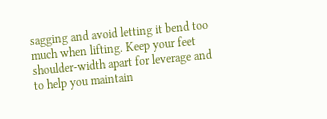sagging and avoid letting it bend too much when lifting. Keep your feet shoulder-width apart for leverage and to help you maintain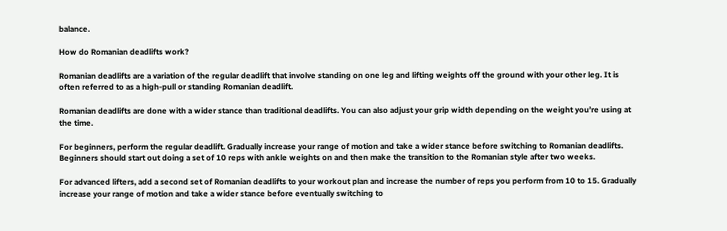balance.

How do Romanian deadlifts work?

Romanian deadlifts are a variation of the regular deadlift that involve standing on one leg and lifting weights off the ground with your other leg. It is often referred to as a high-pull or standing Romanian deadlift.

Romanian deadlifts are done with a wider stance than traditional deadlifts. You can also adjust your grip width depending on the weight you’re using at the time.

For beginners, perform the regular deadlift. Gradually increase your range of motion and take a wider stance before switching to Romanian deadlifts. Beginners should start out doing a set of 10 reps with ankle weights on and then make the transition to the Romanian style after two weeks.

For advanced lifters, add a second set of Romanian deadlifts to your workout plan and increase the number of reps you perform from 10 to 15. Gradually increase your range of motion and take a wider stance before eventually switching to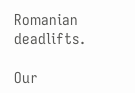Romanian deadlifts.

Our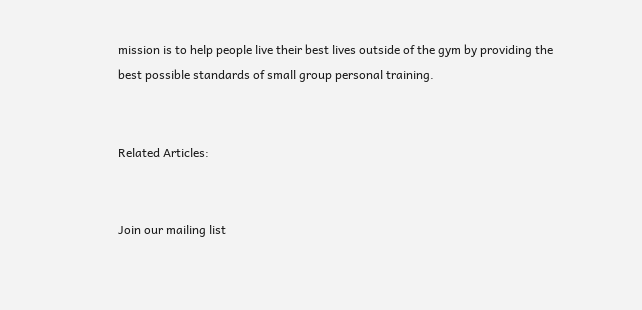mission is to help people live their best lives outside of the gym by providing the best possible standards of small group personal training.


Related Articles:


Join our mailing list